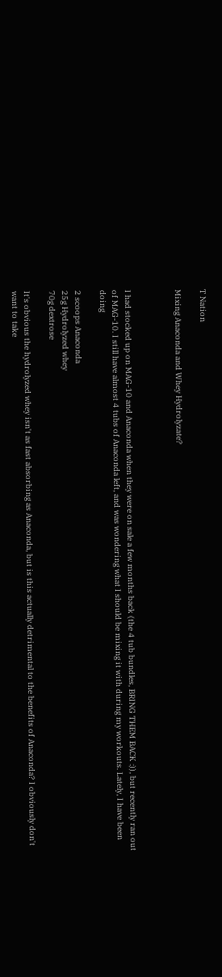T Nation

Mixing Anaconda and Whey Hydrolyzate?



I had stocked up on MAG-10 and Anaconda when they were on sale a few months back (the 4 tub bundles, BRING THEM BACK :)), but recently ran out of MAG-10. I still have almost 4 tubs of Anaconda left, and was wondering what I should be mixing it with during my workouts. Lately, I have been doing

2 scoops Anaconda
25g Hydrolyzed whey
70g dextrose

It's obvious the hydrolyzed whey isn't as fast absorbing as Anaconda, but is this actually detrimental to the benefits of Anaconda? I obviously don't want to take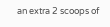an extra 2 scoops of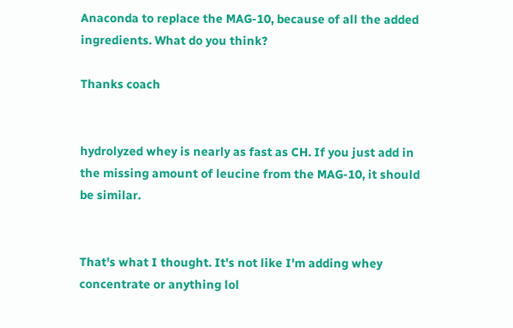Anaconda to replace the MAG-10, because of all the added ingredients. What do you think?

Thanks coach


hydrolyzed whey is nearly as fast as CH. If you just add in the missing amount of leucine from the MAG-10, it should be similar.


That's what I thought. It's not like I'm adding whey concentrate or anything lol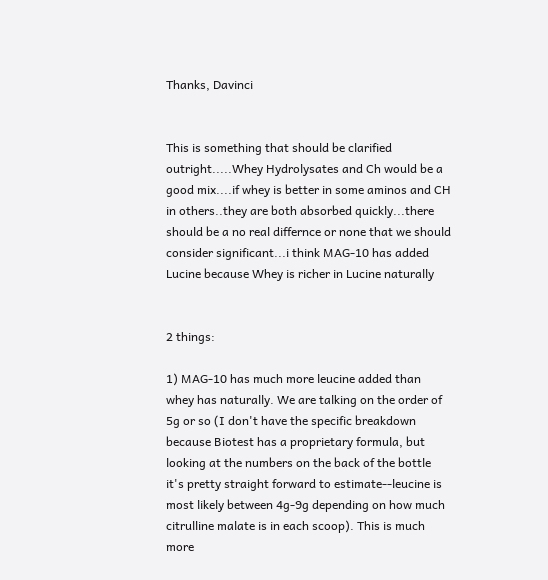Thanks, Davinci


This is something that should be clarified outright.....Whey Hydrolysates and Ch would be a good mix....if whey is better in some aminos and CH in others..they are both absorbed quickly...there should be a no real differnce or none that we should consider significant...i think MAG-10 has added Lucine because Whey is richer in Lucine naturally


2 things:

1) MAG-10 has much more leucine added than whey has naturally. We are talking on the order of 5g or so (I don't have the specific breakdown because Biotest has a proprietary formula, but looking at the numbers on the back of the bottle it's pretty straight forward to estimate--leucine is most likely between 4g-9g depending on how much citrulline malate is in each scoop). This is much more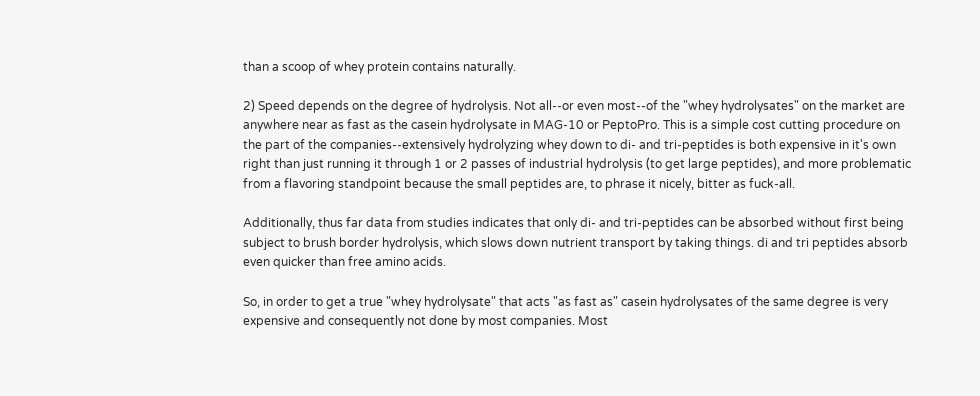than a scoop of whey protein contains naturally.

2) Speed depends on the degree of hydrolysis. Not all--or even most--of the "whey hydrolysates" on the market are anywhere near as fast as the casein hydrolysate in MAG-10 or PeptoPro. This is a simple cost cutting procedure on the part of the companies--extensively hydrolyzing whey down to di- and tri-peptides is both expensive in it's own right than just running it through 1 or 2 passes of industrial hydrolysis (to get large peptides), and more problematic from a flavoring standpoint because the small peptides are, to phrase it nicely, bitter as fuck-all.

Additionally, thus far data from studies indicates that only di- and tri-peptides can be absorbed without first being subject to brush border hydrolysis, which slows down nutrient transport by taking things. di and tri peptides absorb even quicker than free amino acids.

So, in order to get a true "whey hydrolysate" that acts "as fast as" casein hydrolysates of the same degree is very expensive and consequently not done by most companies. Most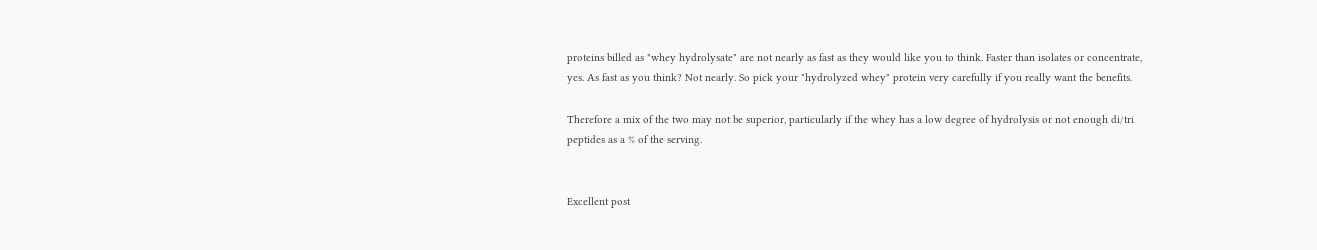proteins billed as "whey hydrolysate" are not nearly as fast as they would like you to think. Faster than isolates or concentrate, yes. As fast as you think? Not nearly. So pick your "hydrolyzed whey" protein very carefully if you really want the benefits.

Therefore a mix of the two may not be superior, particularly if the whey has a low degree of hydrolysis or not enough di/tri peptides as a % of the serving.


Excellent post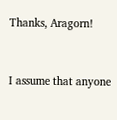Thanks, Aragorn!


I assume that anyone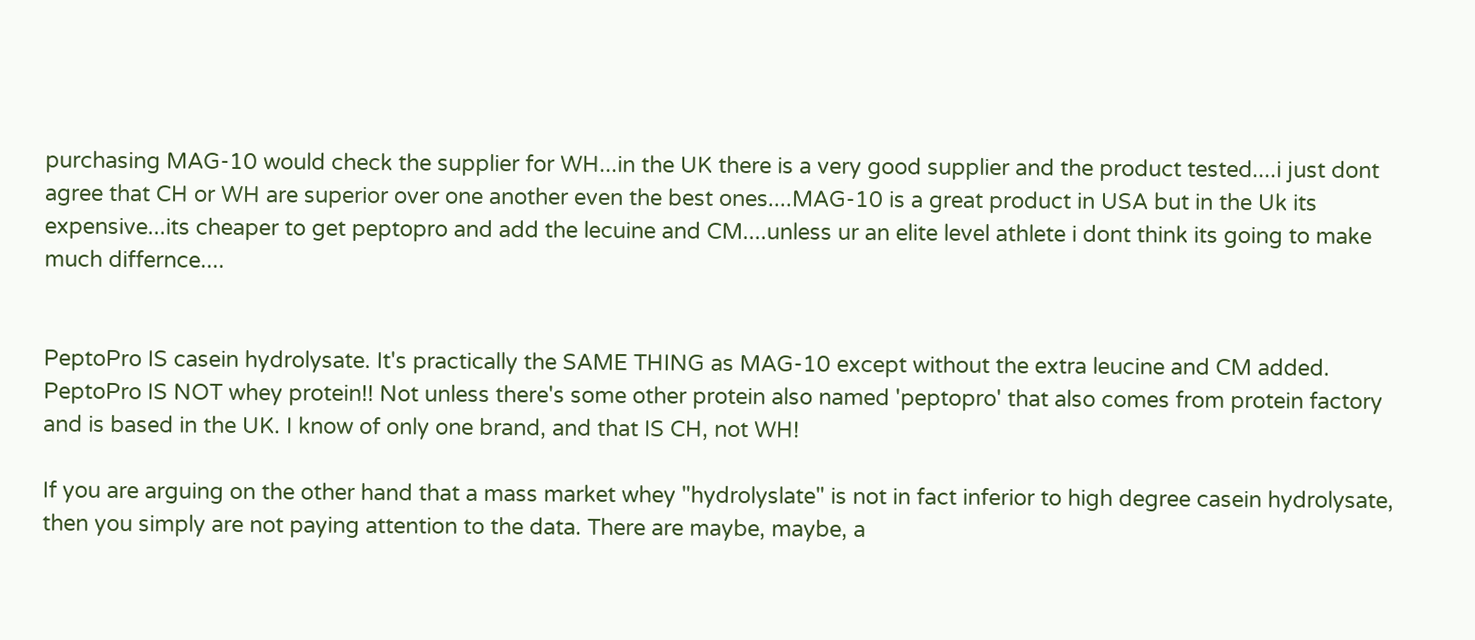purchasing MAG-10 would check the supplier for WH...in the UK there is a very good supplier and the product tested....i just dont agree that CH or WH are superior over one another even the best ones....MAG-10 is a great product in USA but in the Uk its expensive...its cheaper to get peptopro and add the lecuine and CM....unless ur an elite level athlete i dont think its going to make much differnce....


PeptoPro IS casein hydrolysate. It's practically the SAME THING as MAG-10 except without the extra leucine and CM added. PeptoPro IS NOT whey protein!! Not unless there's some other protein also named 'peptopro' that also comes from protein factory and is based in the UK. I know of only one brand, and that IS CH, not WH!

If you are arguing on the other hand that a mass market whey "hydrolyslate" is not in fact inferior to high degree casein hydrolysate, then you simply are not paying attention to the data. There are maybe, maybe, a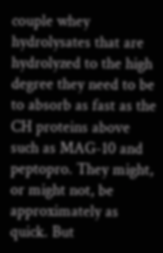couple whey hydrolysates that are hydrolyzed to the high degree they need to be to absorb as fast as the CH proteins above such as MAG-10 and peptopro. They might, or might not, be approximately as quick. But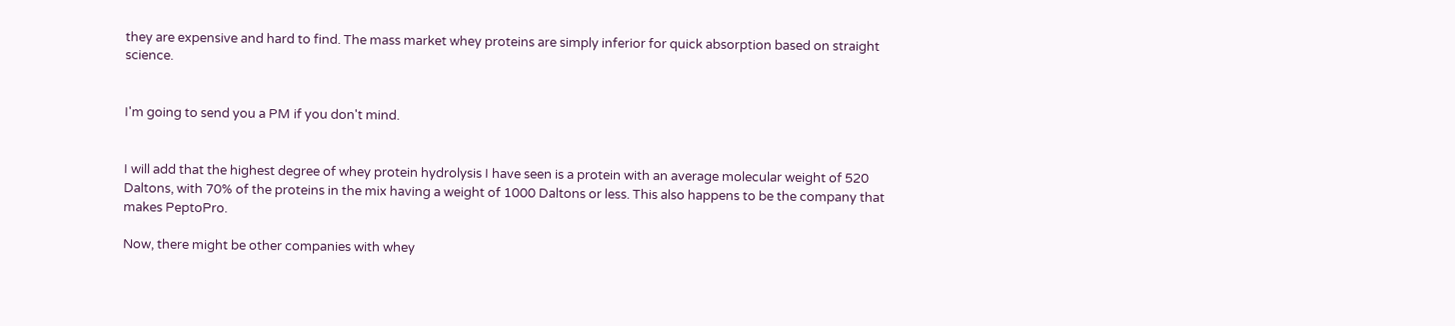they are expensive and hard to find. The mass market whey proteins are simply inferior for quick absorption based on straight science.


I'm going to send you a PM if you don't mind.


I will add that the highest degree of whey protein hydrolysis I have seen is a protein with an average molecular weight of 520 Daltons, with 70% of the proteins in the mix having a weight of 1000 Daltons or less. This also happens to be the company that makes PeptoPro.

Now, there might be other companies with whey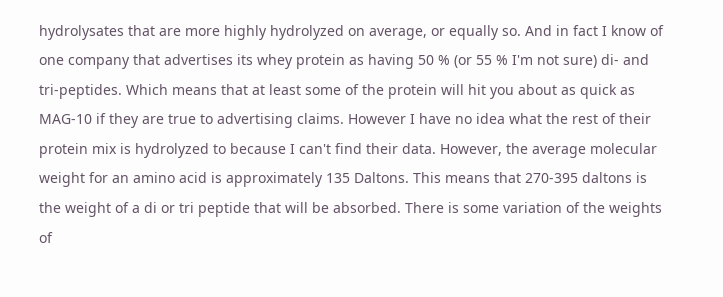hydrolysates that are more highly hydrolyzed on average, or equally so. And in fact I know of one company that advertises its whey protein as having 50 % (or 55 % I'm not sure) di- and tri-peptides. Which means that at least some of the protein will hit you about as quick as MAG-10 if they are true to advertising claims. However I have no idea what the rest of their protein mix is hydrolyzed to because I can't find their data. However, the average molecular weight for an amino acid is approximately 135 Daltons. This means that 270-395 daltons is the weight of a di or tri peptide that will be absorbed. There is some variation of the weights of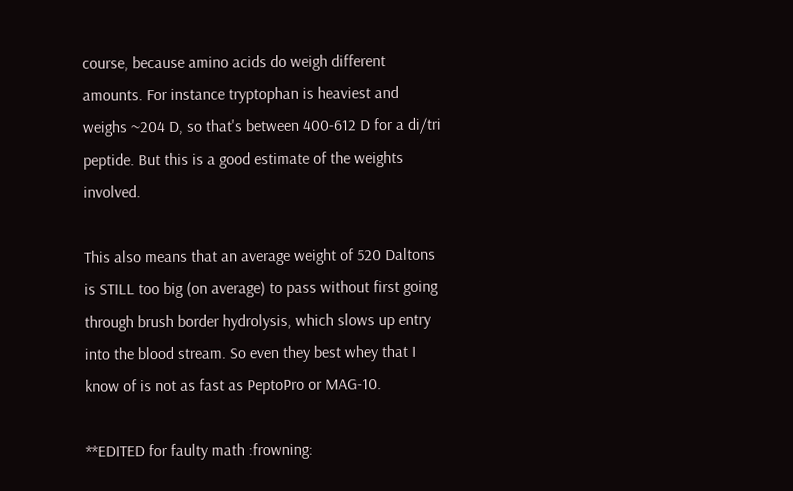course, because amino acids do weigh different amounts. For instance tryptophan is heaviest and weighs ~204 D, so that's between 400-612 D for a di/tri peptide. But this is a good estimate of the weights involved.

This also means that an average weight of 520 Daltons is STILL too big (on average) to pass without first going through brush border hydrolysis, which slows up entry into the blood stream. So even they best whey that I know of is not as fast as PeptoPro or MAG-10.

**EDITED for faulty math :frowning: